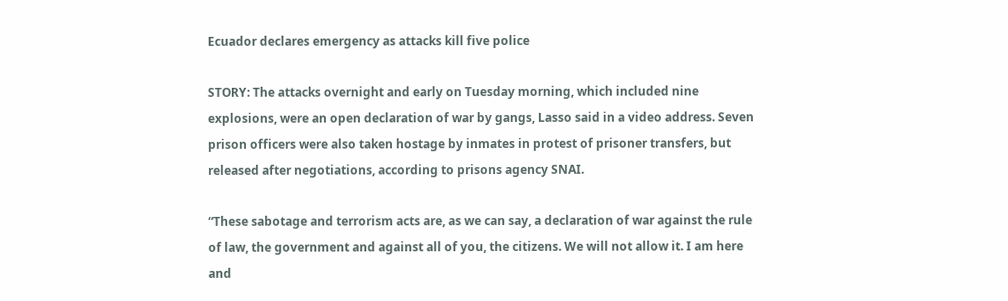Ecuador declares emergency as attacks kill five police

STORY: The attacks overnight and early on Tuesday morning, which included nine explosions, were an open declaration of war by gangs, Lasso said in a video address. Seven prison officers were also taken hostage by inmates in protest of prisoner transfers, but released after negotiations, according to prisons agency SNAI.

“These sabotage and terrorism acts are, as we can say, a declaration of war against the rule of law, the government and against all of you, the citizens. We will not allow it. I am here and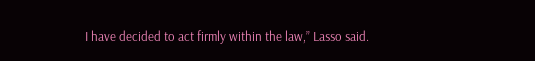I have decided to act firmly within the law,” Lasso said.